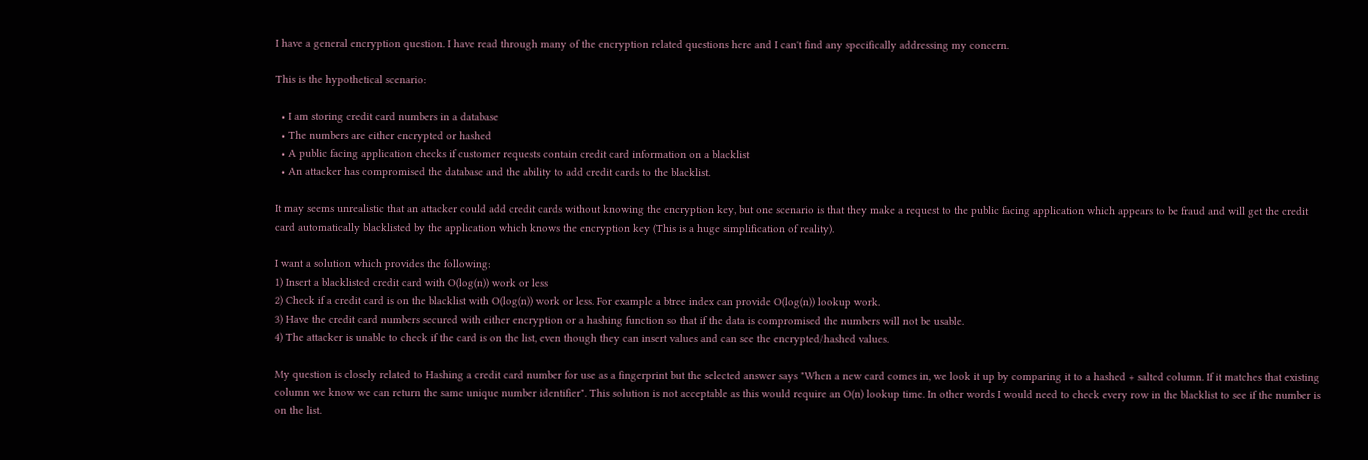I have a general encryption question. I have read through many of the encryption related questions here and I can't find any specifically addressing my concern.

This is the hypothetical scenario:

  • I am storing credit card numbers in a database
  • The numbers are either encrypted or hashed
  • A public facing application checks if customer requests contain credit card information on a blacklist
  • An attacker has compromised the database and the ability to add credit cards to the blacklist.

It may seems unrealistic that an attacker could add credit cards without knowing the encryption key, but one scenario is that they make a request to the public facing application which appears to be fraud and will get the credit card automatically blacklisted by the application which knows the encryption key (This is a huge simplification of reality).

I want a solution which provides the following:
1) Insert a blacklisted credit card with O(log(n)) work or less
2) Check if a credit card is on the blacklist with O(log(n)) work or less. For example a btree index can provide O(log(n)) lookup work.
3) Have the credit card numbers secured with either encryption or a hashing function so that if the data is compromised the numbers will not be usable.
4) The attacker is unable to check if the card is on the list, even though they can insert values and can see the encrypted/hashed values.

My question is closely related to Hashing a credit card number for use as a fingerprint but the selected answer says "When a new card comes in, we look it up by comparing it to a hashed + salted column. If it matches that existing column we know we can return the same unique number identifier". This solution is not acceptable as this would require an O(n) lookup time. In other words I would need to check every row in the blacklist to see if the number is on the list.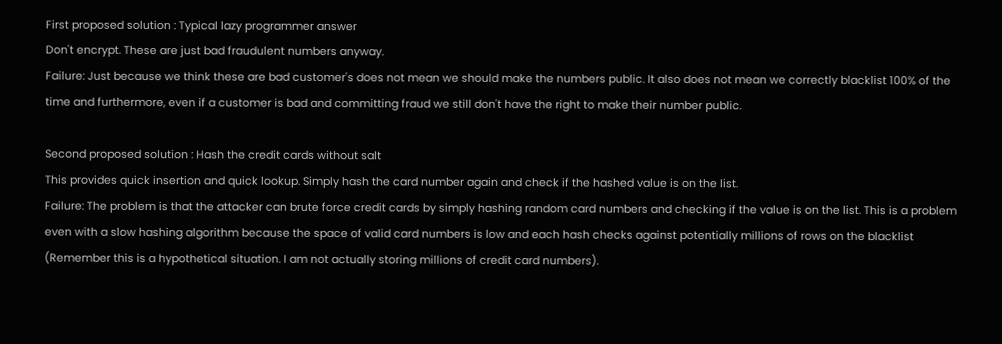First proposed solution : Typical lazy programmer answer
Don't encrypt. These are just bad fraudulent numbers anyway.
Failure: Just because we think these are bad customer's does not mean we should make the numbers public. It also does not mean we correctly blacklist 100% of the time and furthermore, even if a customer is bad and committing fraud we still don't have the right to make their number public.

Second proposed solution : Hash the credit cards without salt
This provides quick insertion and quick lookup. Simply hash the card number again and check if the hashed value is on the list.
Failure: The problem is that the attacker can brute force credit cards by simply hashing random card numbers and checking if the value is on the list. This is a problem even with a slow hashing algorithm because the space of valid card numbers is low and each hash checks against potentially millions of rows on the blacklist (Remember this is a hypothetical situation. I am not actually storing millions of credit card numbers).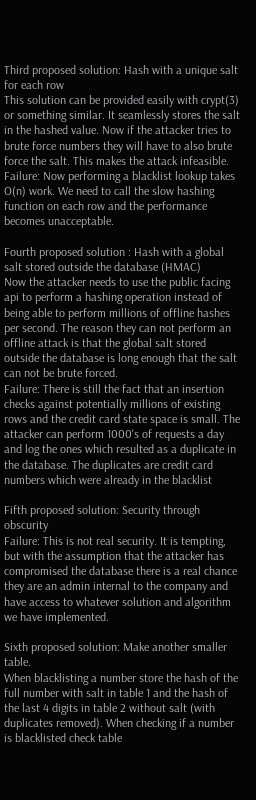Third proposed solution: Hash with a unique salt for each row
This solution can be provided easily with crypt(3) or something similar. It seamlessly stores the salt in the hashed value. Now if the attacker tries to brute force numbers they will have to also brute force the salt. This makes the attack infeasible. Failure: Now performing a blacklist lookup takes O(n) work. We need to call the slow hashing function on each row and the performance becomes unacceptable.

Fourth proposed solution : Hash with a global salt stored outside the database (HMAC)
Now the attacker needs to use the public facing api to perform a hashing operation instead of being able to perform millions of offline hashes per second. The reason they can not perform an offline attack is that the global salt stored outside the database is long enough that the salt can not be brute forced.
Failure: There is still the fact that an insertion checks against potentially millions of existing rows and the credit card state space is small. The attacker can perform 1000's of requests a day and log the ones which resulted as a duplicate in the database. The duplicates are credit card numbers which were already in the blacklist

Fifth proposed solution: Security through obscurity
Failure: This is not real security. It is tempting, but with the assumption that the attacker has compromised the database there is a real chance they are an admin internal to the company and have access to whatever solution and algorithm we have implemented.

Sixth proposed solution: Make another smaller table.
When blacklisting a number store the hash of the full number with salt in table 1 and the hash of the last 4 digits in table 2 without salt (with duplicates removed). When checking if a number is blacklisted check table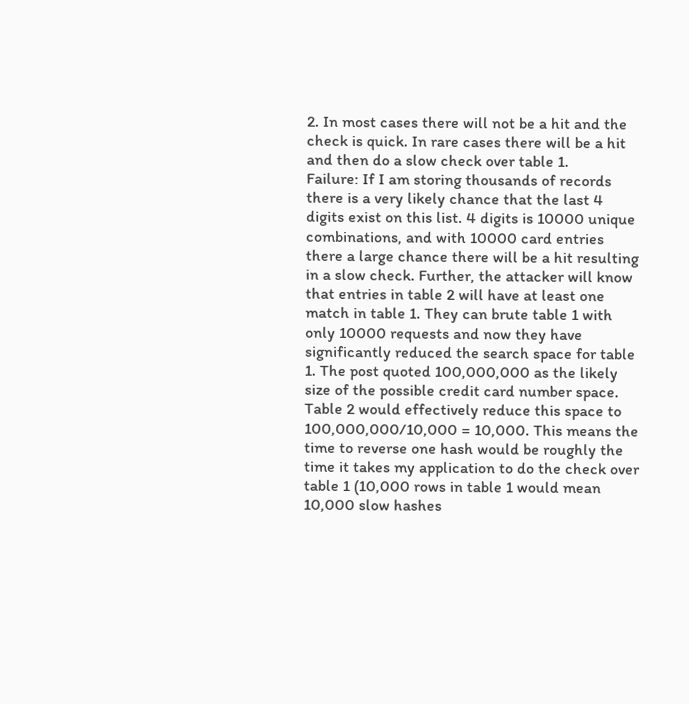2. In most cases there will not be a hit and the check is quick. In rare cases there will be a hit and then do a slow check over table 1.
Failure: If I am storing thousands of records there is a very likely chance that the last 4 digits exist on this list. 4 digits is 10000 unique combinations, and with 10000 card entries there a large chance there will be a hit resulting in a slow check. Further, the attacker will know that entries in table 2 will have at least one match in table 1. They can brute table 1 with only 10000 requests and now they have significantly reduced the search space for table 1. The post quoted 100,000,000 as the likely size of the possible credit card number space. Table 2 would effectively reduce this space to 100,000,000/10,000 = 10,000. This means the time to reverse one hash would be roughly the time it takes my application to do the check over table 1 (10,000 rows in table 1 would mean 10,000 slow hashes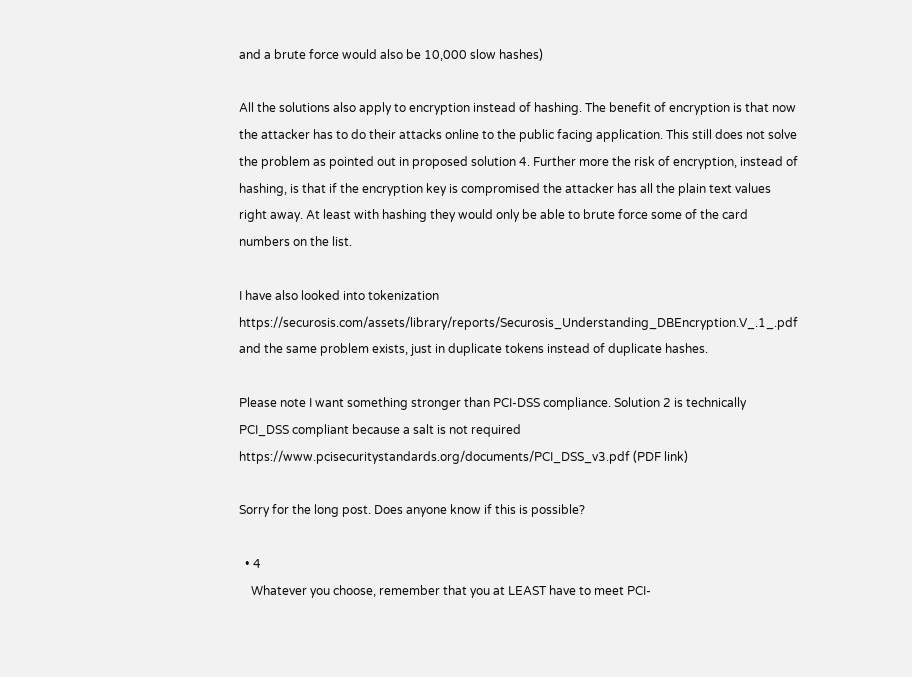and a brute force would also be 10,000 slow hashes)

All the solutions also apply to encryption instead of hashing. The benefit of encryption is that now the attacker has to do their attacks online to the public facing application. This still does not solve the problem as pointed out in proposed solution 4. Further more the risk of encryption, instead of hashing, is that if the encryption key is compromised the attacker has all the plain text values right away. At least with hashing they would only be able to brute force some of the card numbers on the list.

I have also looked into tokenization https://securosis.com/assets/library/reports/Securosis_Understanding_DBEncryption.V_.1_.pdf and the same problem exists, just in duplicate tokens instead of duplicate hashes.

Please note I want something stronger than PCI-DSS compliance. Solution 2 is technically PCI_DSS compliant because a salt is not required https://www.pcisecuritystandards.org/documents/PCI_DSS_v3.pdf (PDF link)

Sorry for the long post. Does anyone know if this is possible?

  • 4
    Whatever you choose, remember that you at LEAST have to meet PCI-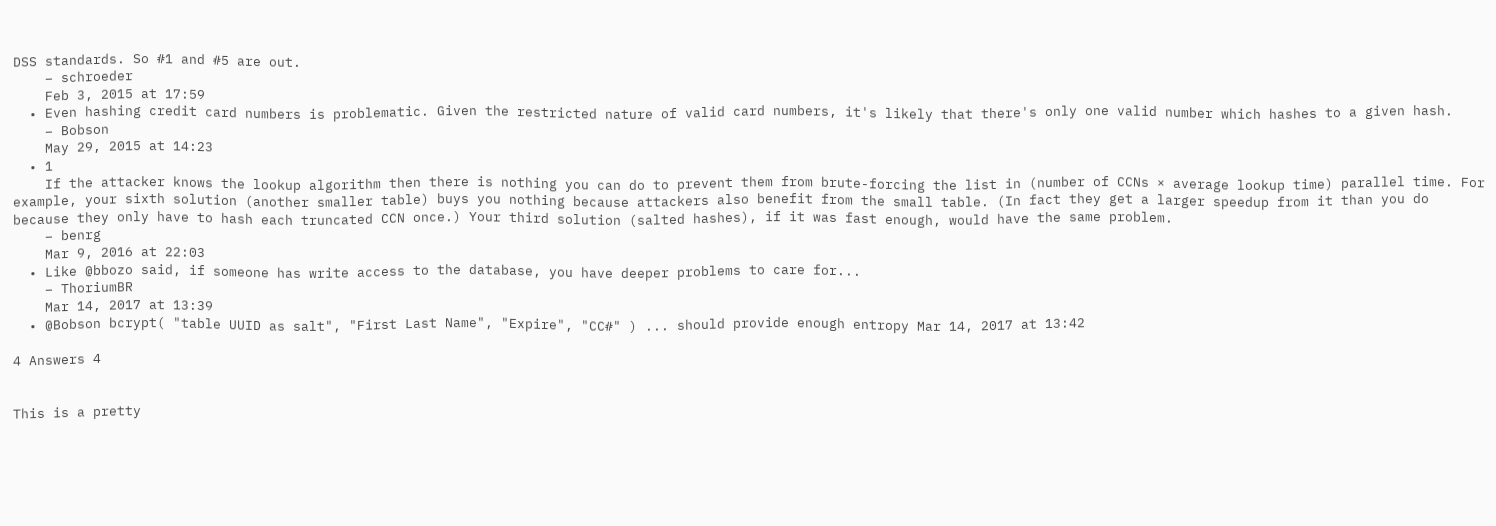DSS standards. So #1 and #5 are out.
    – schroeder
    Feb 3, 2015 at 17:59
  • Even hashing credit card numbers is problematic. Given the restricted nature of valid card numbers, it's likely that there's only one valid number which hashes to a given hash.
    – Bobson
    May 29, 2015 at 14:23
  • 1
    If the attacker knows the lookup algorithm then there is nothing you can do to prevent them from brute-forcing the list in (number of CCNs × average lookup time) parallel time. For example, your sixth solution (another smaller table) buys you nothing because attackers also benefit from the small table. (In fact they get a larger speedup from it than you do because they only have to hash each truncated CCN once.) Your third solution (salted hashes), if it was fast enough, would have the same problem.
    – benrg
    Mar 9, 2016 at 22:03
  • Like @bbozo said, if someone has write access to the database, you have deeper problems to care for...
    – ThoriumBR
    Mar 14, 2017 at 13:39
  • @Bobson bcrypt( "table UUID as salt", "First Last Name", "Expire", "CC#" ) ... should provide enough entropy Mar 14, 2017 at 13:42

4 Answers 4


This is a pretty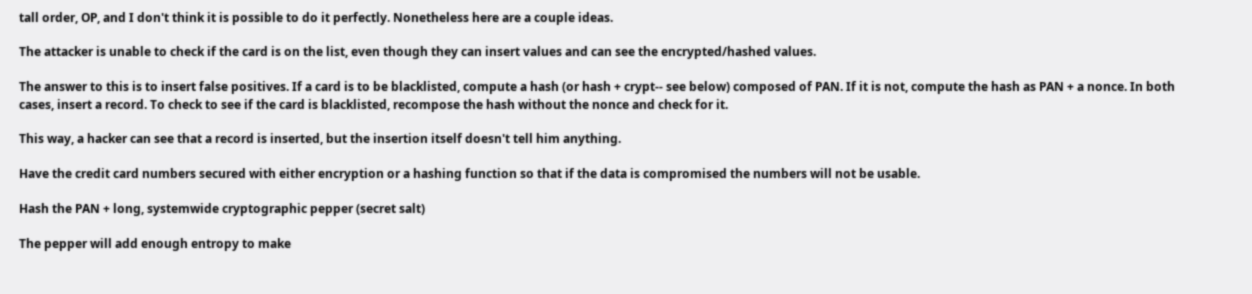tall order, OP, and I don't think it is possible to do it perfectly. Nonetheless here are a couple ideas.

The attacker is unable to check if the card is on the list, even though they can insert values and can see the encrypted/hashed values.

The answer to this is to insert false positives. If a card is to be blacklisted, compute a hash (or hash + crypt-- see below) composed of PAN. If it is not, compute the hash as PAN + a nonce. In both cases, insert a record. To check to see if the card is blacklisted, recompose the hash without the nonce and check for it.

This way, a hacker can see that a record is inserted, but the insertion itself doesn't tell him anything.

Have the credit card numbers secured with either encryption or a hashing function so that if the data is compromised the numbers will not be usable.

Hash the PAN + long, systemwide cryptographic pepper (secret salt)

The pepper will add enough entropy to make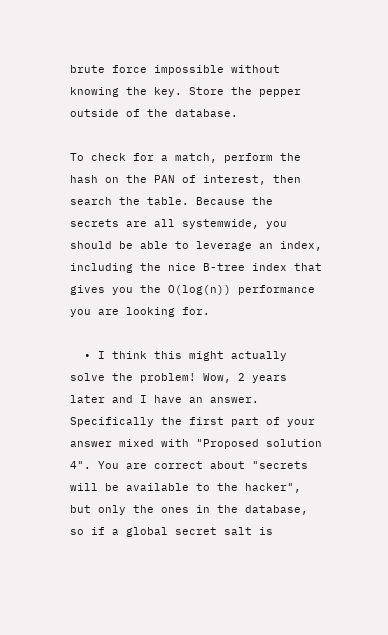brute force impossible without knowing the key. Store the pepper outside of the database.

To check for a match, perform the hash on the PAN of interest, then search the table. Because the secrets are all systemwide, you should be able to leverage an index, including the nice B-tree index that gives you the O(log(n)) performance you are looking for.

  • I think this might actually solve the problem! Wow, 2 years later and I have an answer. Specifically the first part of your answer mixed with "Proposed solution 4". You are correct about "secrets will be available to the hacker", but only the ones in the database, so if a global secret salt is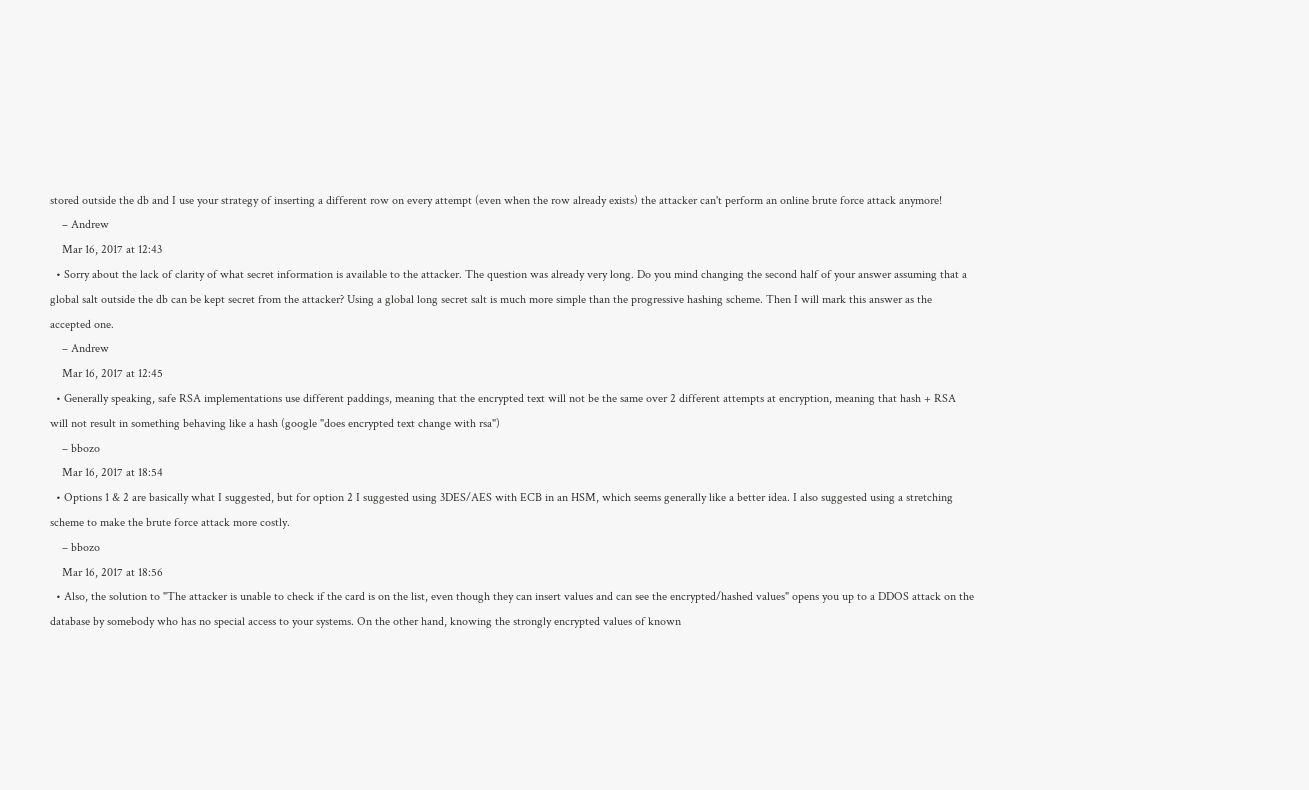stored outside the db and I use your strategy of inserting a different row on every attempt (even when the row already exists) the attacker can't perform an online brute force attack anymore!
    – Andrew
    Mar 16, 2017 at 12:43
  • Sorry about the lack of clarity of what secret information is available to the attacker. The question was already very long. Do you mind changing the second half of your answer assuming that a global salt outside the db can be kept secret from the attacker? Using a global long secret salt is much more simple than the progressive hashing scheme. Then I will mark this answer as the accepted one.
    – Andrew
    Mar 16, 2017 at 12:45
  • Generally speaking, safe RSA implementations use different paddings, meaning that the encrypted text will not be the same over 2 different attempts at encryption, meaning that hash + RSA will not result in something behaving like a hash (google "does encrypted text change with rsa")
    – bbozo
    Mar 16, 2017 at 18:54
  • Options 1 & 2 are basically what I suggested, but for option 2 I suggested using 3DES/AES with ECB in an HSM, which seems generally like a better idea. I also suggested using a stretching scheme to make the brute force attack more costly.
    – bbozo
    Mar 16, 2017 at 18:56
  • Also, the solution to "The attacker is unable to check if the card is on the list, even though they can insert values and can see the encrypted/hashed values" opens you up to a DDOS attack on the database by somebody who has no special access to your systems. On the other hand, knowing the strongly encrypted values of known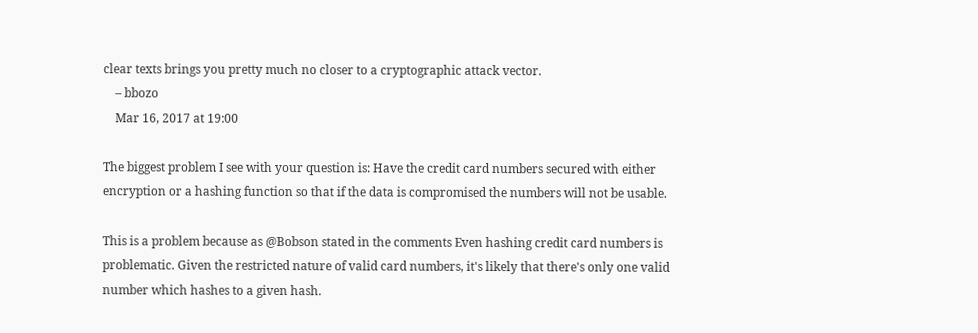clear texts brings you pretty much no closer to a cryptographic attack vector.
    – bbozo
    Mar 16, 2017 at 19:00

The biggest problem I see with your question is: Have the credit card numbers secured with either encryption or a hashing function so that if the data is compromised the numbers will not be usable.

This is a problem because as @Bobson stated in the comments Even hashing credit card numbers is problematic. Given the restricted nature of valid card numbers, it's likely that there's only one valid number which hashes to a given hash.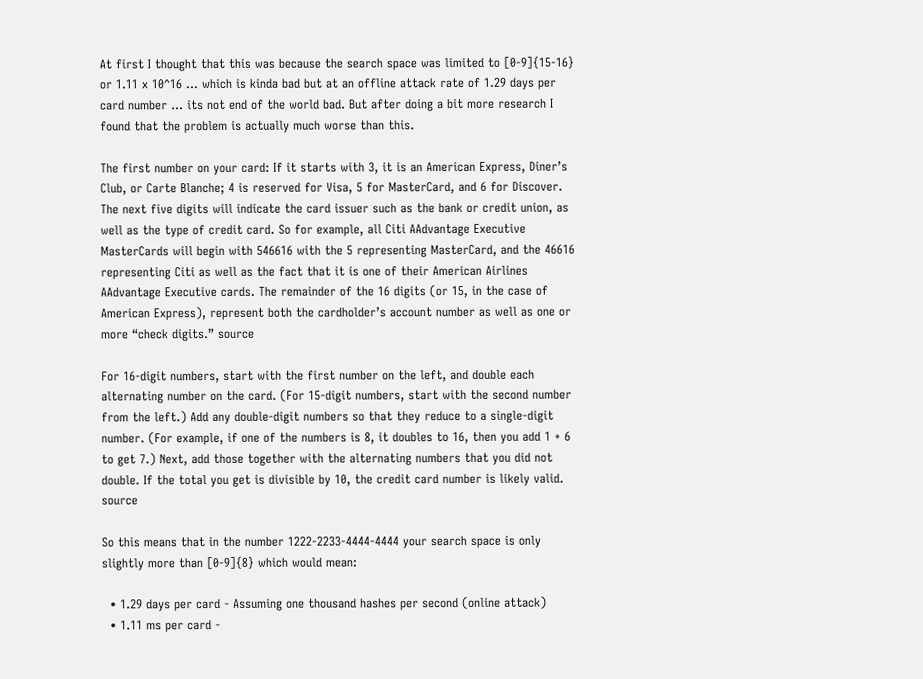At first I thought that this was because the search space was limited to [0-9]{15-16} or 1.11 x 10^16 ... which is kinda bad but at an offline attack rate of 1.29 days per card number ... its not end of the world bad. But after doing a bit more research I found that the problem is actually much worse than this.

The first number on your card: If it starts with 3, it is an American Express, Diner’s Club, or Carte Blanche; 4 is reserved for Visa, 5 for MasterCard, and 6 for Discover. The next five digits will indicate the card issuer such as the bank or credit union, as well as the type of credit card. So for example, all Citi AAdvantage Executive MasterCards will begin with 546616 with the 5 representing MasterCard, and the 46616 representing Citi as well as the fact that it is one of their American Airlines AAdvantage Executive cards. The remainder of the 16 digits (or 15, in the case of American Express), represent both the cardholder’s account number as well as one or more “check digits.” source

For 16-digit numbers, start with the first number on the left, and double each alternating number on the card. (For 15-digit numbers, start with the second number from the left.) Add any double-digit numbers so that they reduce to a single-digit number. (For example, if one of the numbers is 8, it doubles to 16, then you add 1 + 6 to get 7.) Next, add those together with the alternating numbers that you did not double. If the total you get is divisible by 10, the credit card number is likely valid. source

So this means that in the number 1222-2233-4444-4444 your search space is only slightly more than [0-9]{8} which would mean:

  • 1.29 days per card - Assuming one thousand hashes per second (online attack)
  • 1.11 ms per card -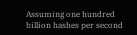Assuming one hundred billion hashes per second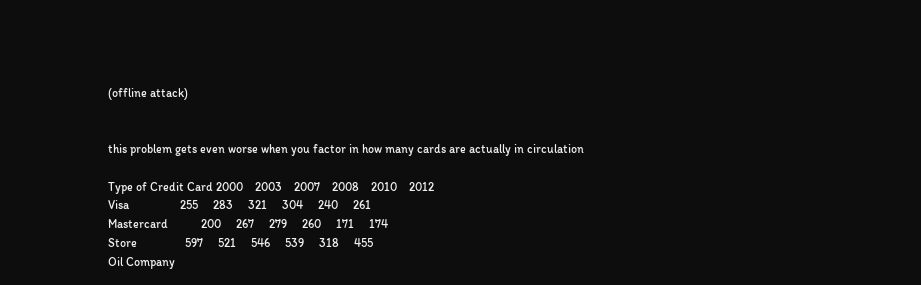(offline attack)


this problem gets even worse when you factor in how many cards are actually in circulation

Type of Credit Card 2000    2003    2007    2008    2010    2012
Visa                 255     283     321     304     240     261
Mastercard           200     267     279     260     171     174
Store                597     521     546     539     318     455
Oil Company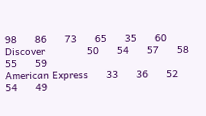98      86      73      65      35      60
Discover              50      54      57      58      55      59
American Express      33      36      52      54      49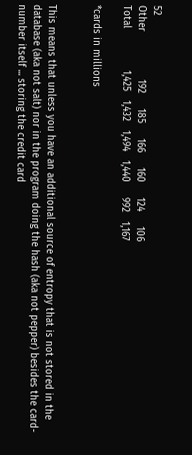52
Other                192     185     166     160     124     106
Total              1,425   1,432   1,494   1,440     992   1,167

*cards in millions


This means that unless you have an additional source of entropy that is not stored in the database (aka not salt) nor in the program doing the hash (aka not pepper) besides the card-number itself ... storing the credit card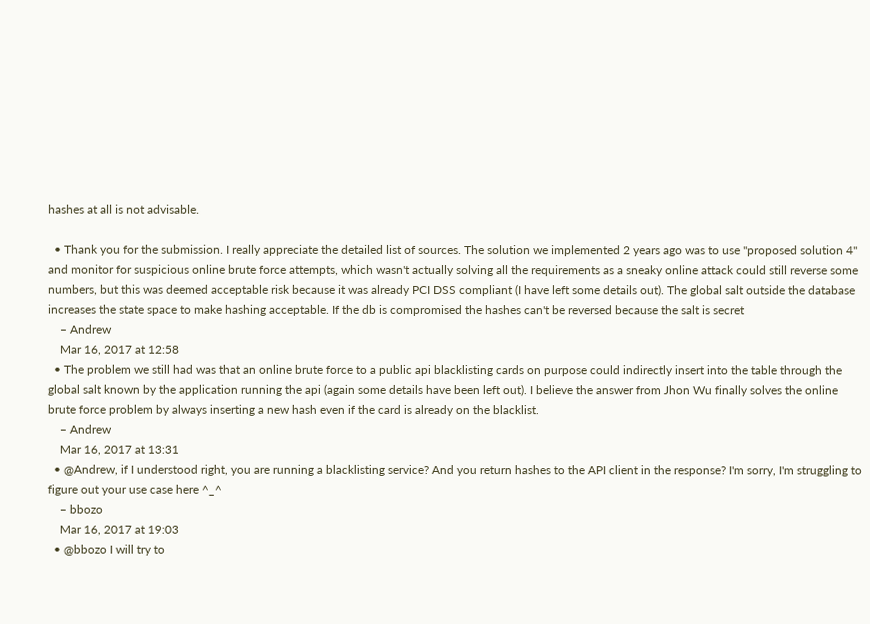hashes at all is not advisable.

  • Thank you for the submission. I really appreciate the detailed list of sources. The solution we implemented 2 years ago was to use "proposed solution 4" and monitor for suspicious online brute force attempts, which wasn't actually solving all the requirements as a sneaky online attack could still reverse some numbers, but this was deemed acceptable risk because it was already PCI DSS compliant (I have left some details out). The global salt outside the database increases the state space to make hashing acceptable. If the db is compromised the hashes can't be reversed because the salt is secret
    – Andrew
    Mar 16, 2017 at 12:58
  • The problem we still had was that an online brute force to a public api blacklisting cards on purpose could indirectly insert into the table through the global salt known by the application running the api (again some details have been left out). I believe the answer from Jhon Wu finally solves the online brute force problem by always inserting a new hash even if the card is already on the blacklist.
    – Andrew
    Mar 16, 2017 at 13:31
  • @Andrew, if I understood right, you are running a blacklisting service? And you return hashes to the API client in the response? I'm sorry, I'm struggling to figure out your use case here ^_^
    – bbozo
    Mar 16, 2017 at 19:03
  • @bbozo I will try to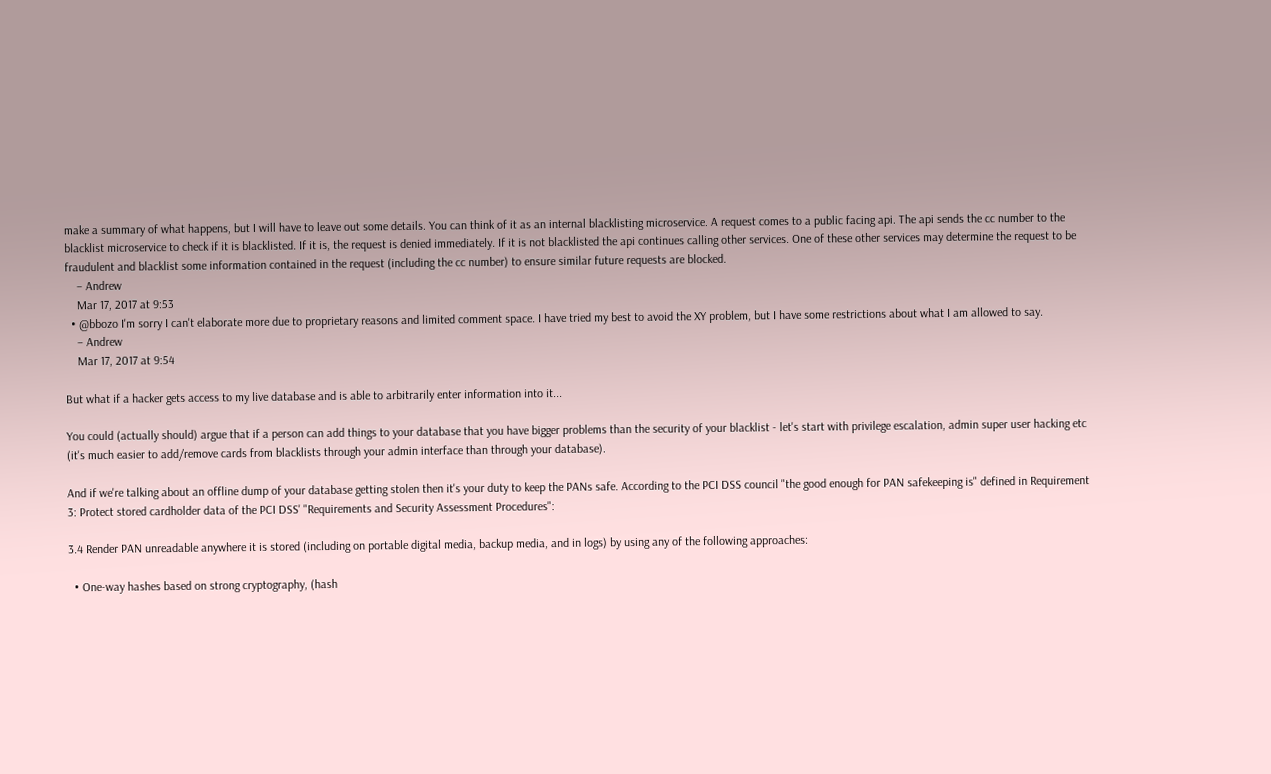make a summary of what happens, but I will have to leave out some details. You can think of it as an internal blacklisting microservice. A request comes to a public facing api. The api sends the cc number to the blacklist microservice to check if it is blacklisted. If it is, the request is denied immediately. If it is not blacklisted the api continues calling other services. One of these other services may determine the request to be fraudulent and blacklist some information contained in the request (including the cc number) to ensure similar future requests are blocked.
    – Andrew
    Mar 17, 2017 at 9:53
  • @bbozo I'm sorry I can't elaborate more due to proprietary reasons and limited comment space. I have tried my best to avoid the XY problem, but I have some restrictions about what I am allowed to say.
    – Andrew
    Mar 17, 2017 at 9:54

But what if a hacker gets access to my live database and is able to arbitrarily enter information into it...

You could (actually should) argue that if a person can add things to your database that you have bigger problems than the security of your blacklist - let's start with privilege escalation, admin super user hacking etc (it's much easier to add/remove cards from blacklists through your admin interface than through your database).

And if we're talking about an offline dump of your database getting stolen then it's your duty to keep the PANs safe. According to the PCI DSS council "the good enough for PAN safekeeping is" defined in Requirement 3: Protect stored cardholder data of the PCI DSS' "Requirements and Security Assessment Procedures":

3.4 Render PAN unreadable anywhere it is stored (including on portable digital media, backup media, and in logs) by using any of the following approaches:

  • One-way hashes based on strong cryptography, (hash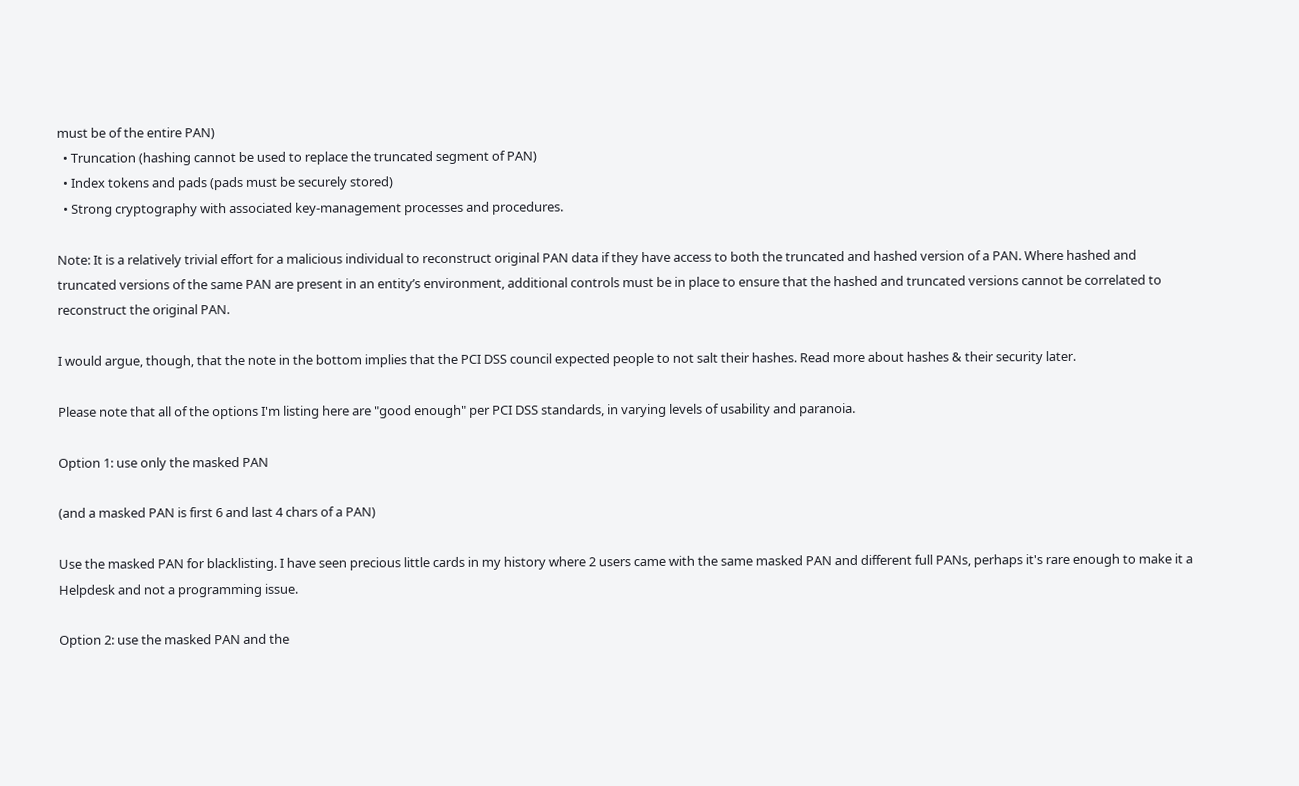must be of the entire PAN)
  • Truncation (hashing cannot be used to replace the truncated segment of PAN)
  • Index tokens and pads (pads must be securely stored)
  • Strong cryptography with associated key-management processes and procedures.

Note: It is a relatively trivial effort for a malicious individual to reconstruct original PAN data if they have access to both the truncated and hashed version of a PAN. Where hashed and truncated versions of the same PAN are present in an entity’s environment, additional controls must be in place to ensure that the hashed and truncated versions cannot be correlated to reconstruct the original PAN.

I would argue, though, that the note in the bottom implies that the PCI DSS council expected people to not salt their hashes. Read more about hashes & their security later.

Please note that all of the options I'm listing here are "good enough" per PCI DSS standards, in varying levels of usability and paranoia.

Option 1: use only the masked PAN

(and a masked PAN is first 6 and last 4 chars of a PAN)

Use the masked PAN for blacklisting. I have seen precious little cards in my history where 2 users came with the same masked PAN and different full PANs, perhaps it's rare enough to make it a Helpdesk and not a programming issue.

Option 2: use the masked PAN and the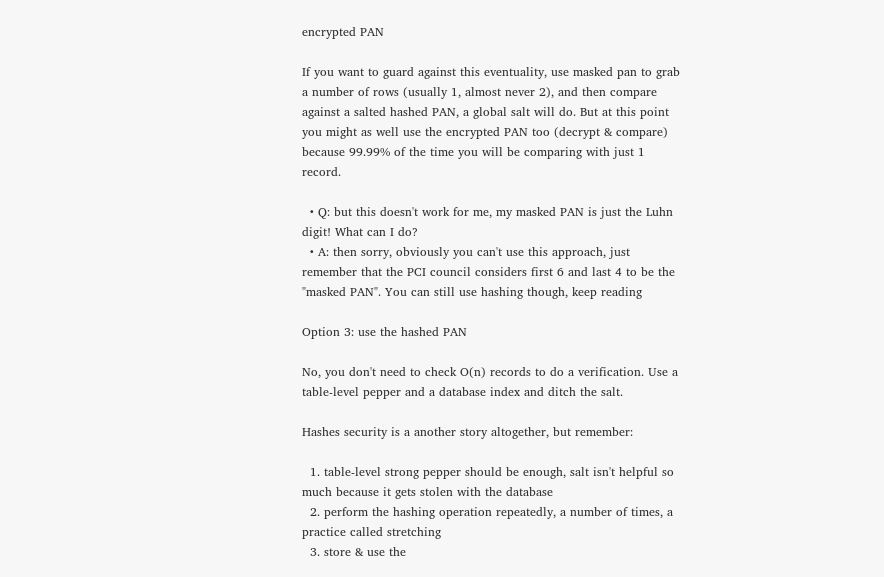encrypted PAN

If you want to guard against this eventuality, use masked pan to grab a number of rows (usually 1, almost never 2), and then compare against a salted hashed PAN, a global salt will do. But at this point you might as well use the encrypted PAN too (decrypt & compare) because 99.99% of the time you will be comparing with just 1 record.

  • Q: but this doesn't work for me, my masked PAN is just the Luhn digit! What can I do?
  • A: then sorry, obviously you can't use this approach, just remember that the PCI council considers first 6 and last 4 to be the "masked PAN". You can still use hashing though, keep reading

Option 3: use the hashed PAN

No, you don't need to check O(n) records to do a verification. Use a table-level pepper and a database index and ditch the salt.

Hashes security is a another story altogether, but remember:

  1. table-level strong pepper should be enough, salt isn't helpful so much because it gets stolen with the database
  2. perform the hashing operation repeatedly, a number of times, a practice called stretching
  3. store & use the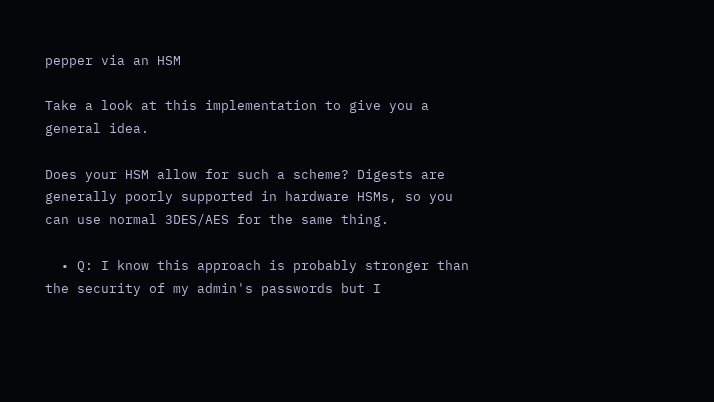pepper via an HSM

Take a look at this implementation to give you a general idea.

Does your HSM allow for such a scheme? Digests are generally poorly supported in hardware HSMs, so you can use normal 3DES/AES for the same thing.

  • Q: I know this approach is probably stronger than the security of my admin's passwords but I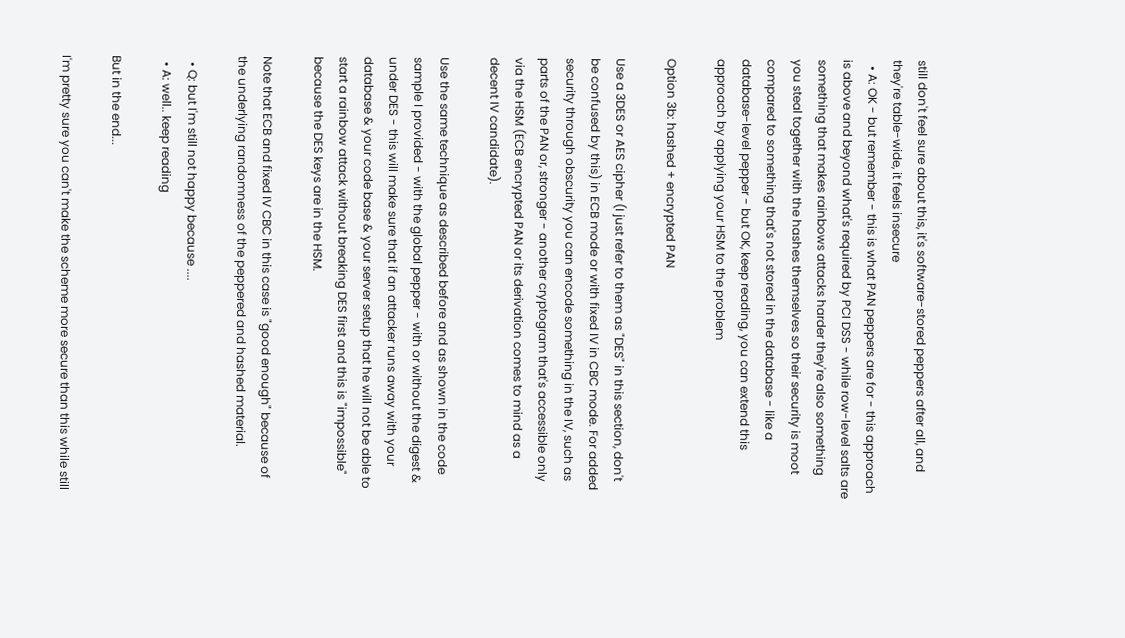still don't feel sure about this, it's software-stored peppers after all, and they're table-wide, it feels insecure
  • A: OK - but remember - this is what PAN peppers are for - this approach is above and beyond what's required by PCI DSS - while row-level salts are something that makes rainbows attacks harder they're also something you steal together with the hashes themselves so their security is moot compared to something that's not stored in the database - like a database-level pepper - but OK, keep reading, you can extend this approach by applying your HSM to the problem

Option 3b: hashed + encrypted PAN

Use a 3DES or AES cipher (I just refer to them as "DES" in this section, don't be confused by this) in ECB mode or with fixed IV in CBC mode. For added security through obscurity you can encode something in the IV, such as parts of the PAN or, stronger - another cryptogram that's accessible only via the HSM (ECB encrypted PAN or its derivation comes to mind as a decent IV candidate).

Use the same technique as described before and as shown in the code sample I provided - with the global pepper - with or without the digest & under DES - this will make sure that if an attacker runs away with your database & your code base & your server setup that he will not be able to start a rainbow attack without breaking DES first and this is "impossible" because the DES keys are in the HSM.

Note that ECB and fixed IV CBC in this case is "good enough" because of the underlying randomness of the peppered and hashed material.

  • Q: but I'm still not happy because ....
  • A: well.. keep reading

But in the end...

I'm pretty sure you can't make the scheme more secure than this while still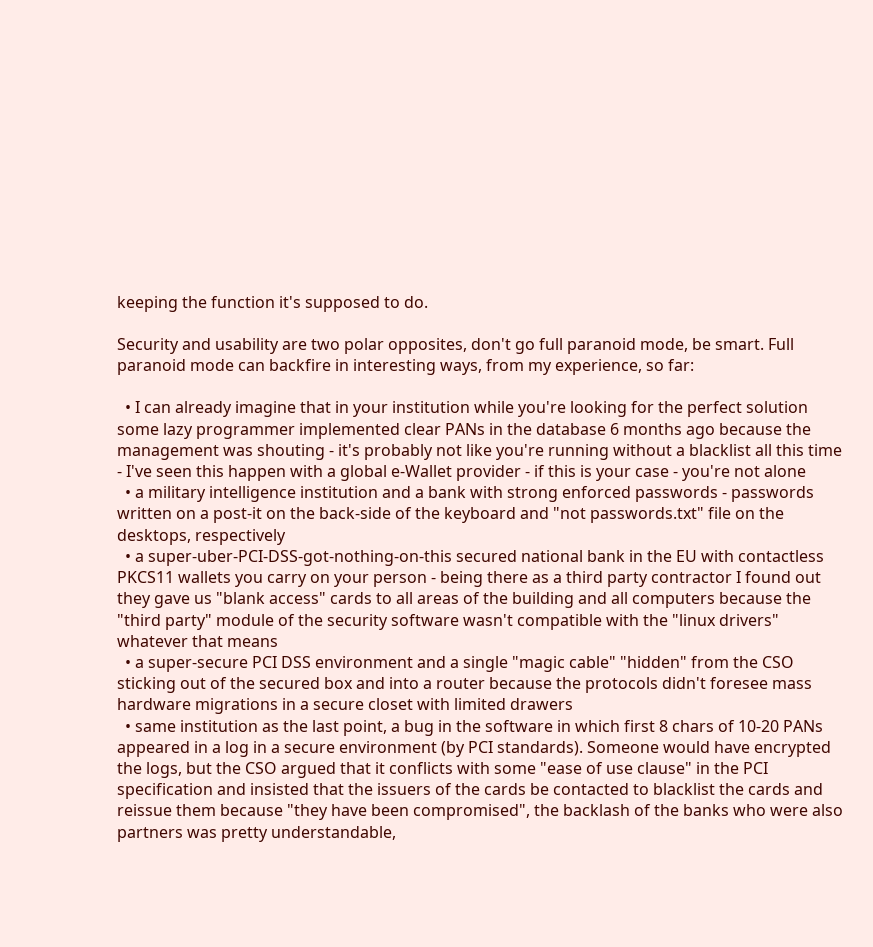keeping the function it's supposed to do.

Security and usability are two polar opposites, don't go full paranoid mode, be smart. Full paranoid mode can backfire in interesting ways, from my experience, so far:

  • I can already imagine that in your institution while you're looking for the perfect solution some lazy programmer implemented clear PANs in the database 6 months ago because the management was shouting - it's probably not like you're running without a blacklist all this time - I've seen this happen with a global e-Wallet provider - if this is your case - you're not alone
  • a military intelligence institution and a bank with strong enforced passwords - passwords written on a post-it on the back-side of the keyboard and "not passwords.txt" file on the desktops, respectively
  • a super-uber-PCI-DSS-got-nothing-on-this secured national bank in the EU with contactless PKCS11 wallets you carry on your person - being there as a third party contractor I found out they gave us "blank access" cards to all areas of the building and all computers because the "third party" module of the security software wasn't compatible with the "linux drivers" whatever that means
  • a super-secure PCI DSS environment and a single "magic cable" "hidden" from the CSO sticking out of the secured box and into a router because the protocols didn't foresee mass hardware migrations in a secure closet with limited drawers
  • same institution as the last point, a bug in the software in which first 8 chars of 10-20 PANs appeared in a log in a secure environment (by PCI standards). Someone would have encrypted the logs, but the CSO argued that it conflicts with some "ease of use clause" in the PCI specification and insisted that the issuers of the cards be contacted to blacklist the cards and reissue them because "they have been compromised", the backlash of the banks who were also partners was pretty understandable,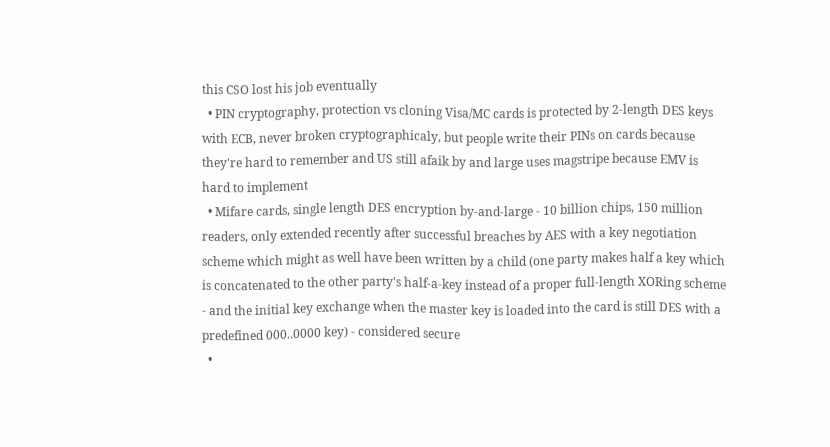this CSO lost his job eventually
  • PIN cryptography, protection vs cloning Visa/MC cards is protected by 2-length DES keys with ECB, never broken cryptographicaly, but people write their PINs on cards because they're hard to remember and US still afaik by and large uses magstripe because EMV is hard to implement
  • Mifare cards, single length DES encryption by-and-large - 10 billion chips, 150 million readers, only extended recently after successful breaches by AES with a key negotiation scheme which might as well have been written by a child (one party makes half a key which is concatenated to the other party's half-a-key instead of a proper full-length XORing scheme - and the initial key exchange when the master key is loaded into the card is still DES with a predefined 000..0000 key) - considered secure
  •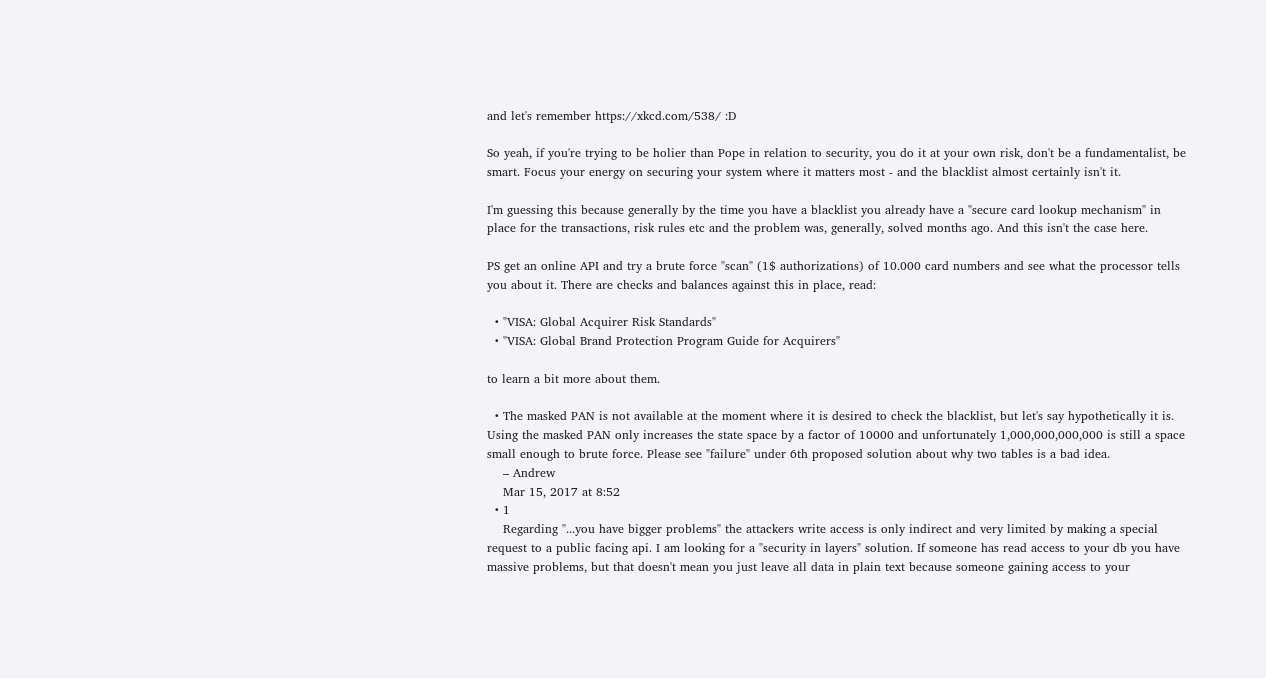and let's remember https://xkcd.com/538/ :D

So yeah, if you're trying to be holier than Pope in relation to security, you do it at your own risk, don't be a fundamentalist, be smart. Focus your energy on securing your system where it matters most - and the blacklist almost certainly isn't it.

I'm guessing this because generally by the time you have a blacklist you already have a "secure card lookup mechanism" in place for the transactions, risk rules etc and the problem was, generally, solved months ago. And this isn't the case here.

PS get an online API and try a brute force "scan" (1$ authorizations) of 10.000 card numbers and see what the processor tells you about it. There are checks and balances against this in place, read:

  • "VISA: Global Acquirer Risk Standards"
  • "VISA: Global Brand Protection Program Guide for Acquirers"

to learn a bit more about them.

  • The masked PAN is not available at the moment where it is desired to check the blacklist, but let's say hypothetically it is. Using the masked PAN only increases the state space by a factor of 10000 and unfortunately 1,000,000,000,000 is still a space small enough to brute force. Please see "failure" under 6th proposed solution about why two tables is a bad idea.
    – Andrew
    Mar 15, 2017 at 8:52
  • 1
    Regarding "...you have bigger problems" the attackers write access is only indirect and very limited by making a special request to a public facing api. I am looking for a "security in layers" solution. If someone has read access to your db you have massive problems, but that doesn't mean you just leave all data in plain text because someone gaining access to your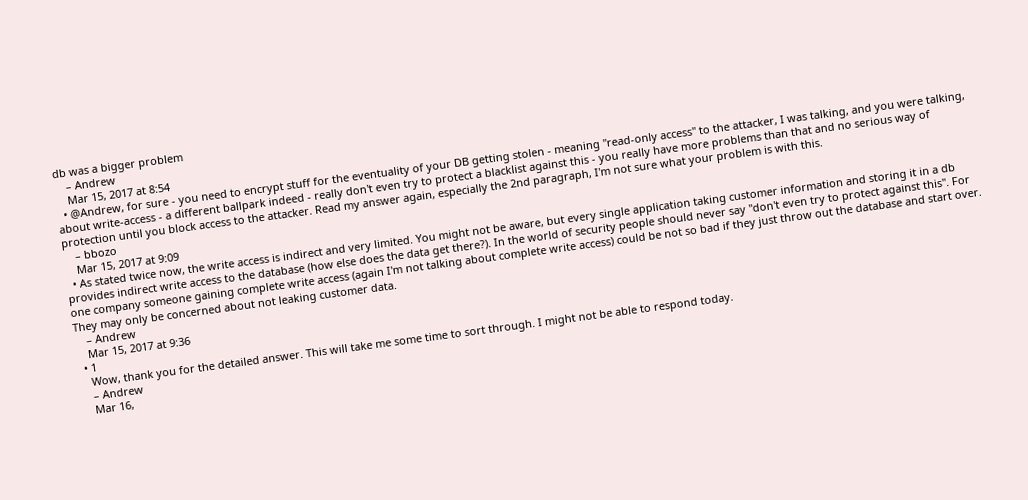db was a bigger problem
    – Andrew
    Mar 15, 2017 at 8:54
  • @Andrew, for sure - you need to encrypt stuff for the eventuality of your DB getting stolen - meaning "read-only access" to the attacker, I was talking, and you were talking, about write-access - a different ballpark indeed - really don't even try to protect a blacklist against this - you really have more problems than that and no serious way of protection until you block access to the attacker. Read my answer again, especially the 2nd paragraph, I'm not sure what your problem is with this.
    – bbozo
    Mar 15, 2017 at 9:09
  • As stated twice now, the write access is indirect and very limited. You might not be aware, but every single application taking customer information and storing it in a db provides indirect write access to the database (how else does the data get there?). In the world of security people should never say "don't even try to protect against this". For one company someone gaining complete write access (again I'm not talking about complete write access) could be not so bad if they just throw out the database and start over. They may only be concerned about not leaking customer data.
    – Andrew
    Mar 15, 2017 at 9:36
  • 1
    Wow, thank you for the detailed answer. This will take me some time to sort through. I might not be able to respond today.
    – Andrew
    Mar 16,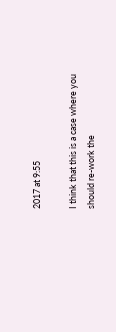2017 at 9:55

I think that this is a case where you should re-work the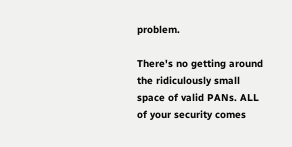problem.

There's no getting around the ridiculously small space of valid PANs. ALL of your security comes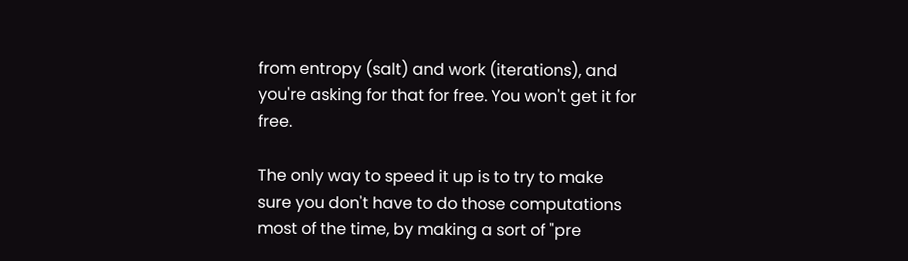from entropy (salt) and work (iterations), and you're asking for that for free. You won't get it for free.

The only way to speed it up is to try to make sure you don't have to do those computations most of the time, by making a sort of "pre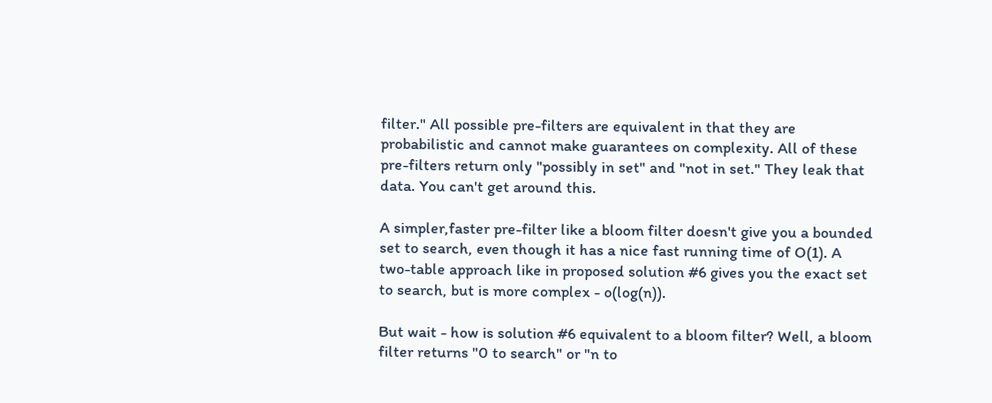filter." All possible pre-filters are equivalent in that they are probabilistic and cannot make guarantees on complexity. All of these pre-filters return only "possibly in set" and "not in set." They leak that data. You can't get around this.

A simpler,faster pre-filter like a bloom filter doesn't give you a bounded set to search, even though it has a nice fast running time of O(1). A two-table approach like in proposed solution #6 gives you the exact set to search, but is more complex - o(log(n)).

But wait - how is solution #6 equivalent to a bloom filter? Well, a bloom filter returns "0 to search" or "n to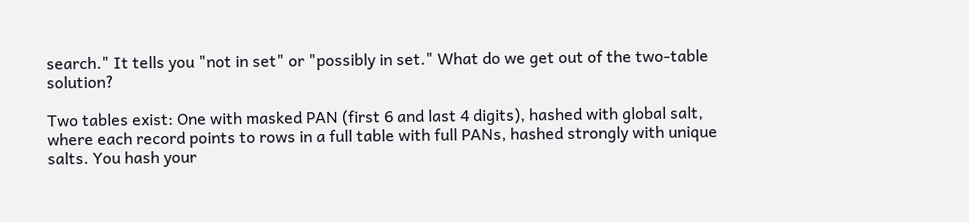search." It tells you "not in set" or "possibly in set." What do we get out of the two-table solution?

Two tables exist: One with masked PAN (first 6 and last 4 digits), hashed with global salt, where each record points to rows in a full table with full PANs, hashed strongly with unique salts. You hash your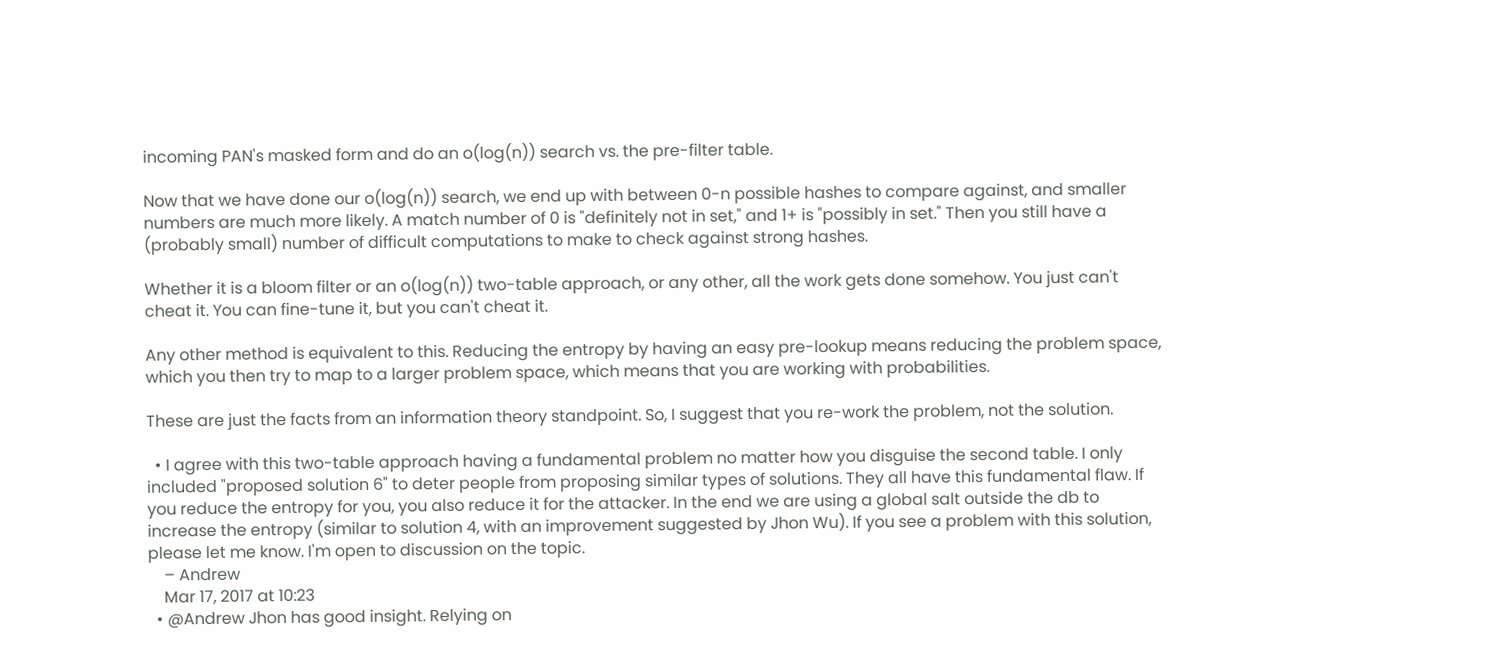incoming PAN's masked form and do an o(log(n)) search vs. the pre-filter table.

Now that we have done our o(log(n)) search, we end up with between 0-n possible hashes to compare against, and smaller numbers are much more likely. A match number of 0 is "definitely not in set," and 1+ is "possibly in set." Then you still have a (probably small) number of difficult computations to make to check against strong hashes.

Whether it is a bloom filter or an o(log(n)) two-table approach, or any other, all the work gets done somehow. You just can't cheat it. You can fine-tune it, but you can't cheat it.

Any other method is equivalent to this. Reducing the entropy by having an easy pre-lookup means reducing the problem space, which you then try to map to a larger problem space, which means that you are working with probabilities.

These are just the facts from an information theory standpoint. So, I suggest that you re-work the problem, not the solution.

  • I agree with this two-table approach having a fundamental problem no matter how you disguise the second table. I only included "proposed solution 6" to deter people from proposing similar types of solutions. They all have this fundamental flaw. If you reduce the entropy for you, you also reduce it for the attacker. In the end we are using a global salt outside the db to increase the entropy (similar to solution 4, with an improvement suggested by Jhon Wu). If you see a problem with this solution, please let me know. I'm open to discussion on the topic.
    – Andrew
    Mar 17, 2017 at 10:23
  • @Andrew Jhon has good insight. Relying on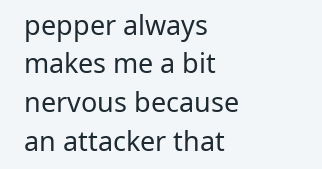pepper always makes me a bit nervous because an attacker that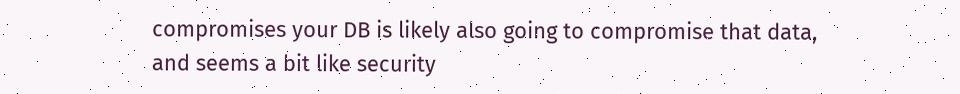compromises your DB is likely also going to compromise that data, and seems a bit like security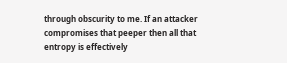through obscurity to me. If an attacker compromises that peeper then all that entropy is effectively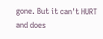gone. But it can't HURT and does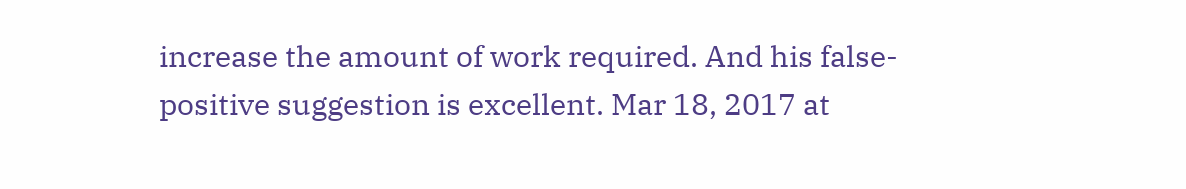increase the amount of work required. And his false-positive suggestion is excellent. Mar 18, 2017 at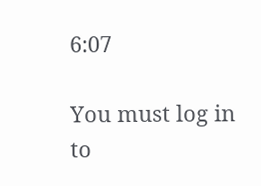6:07

You must log in to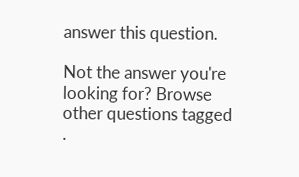answer this question.

Not the answer you're looking for? Browse other questions tagged .